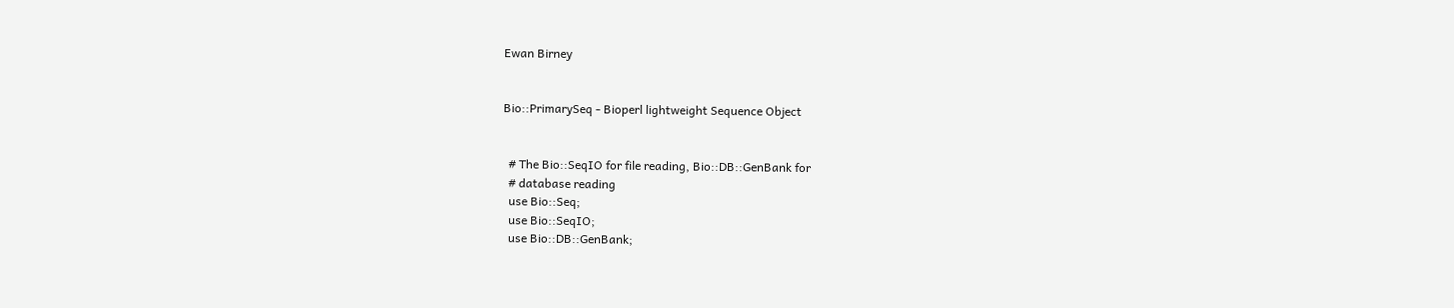Ewan Birney


Bio::PrimarySeq - Bioperl lightweight Sequence Object


  # The Bio::SeqIO for file reading, Bio::DB::GenBank for
  # database reading
  use Bio::Seq;
  use Bio::SeqIO;
  use Bio::DB::GenBank;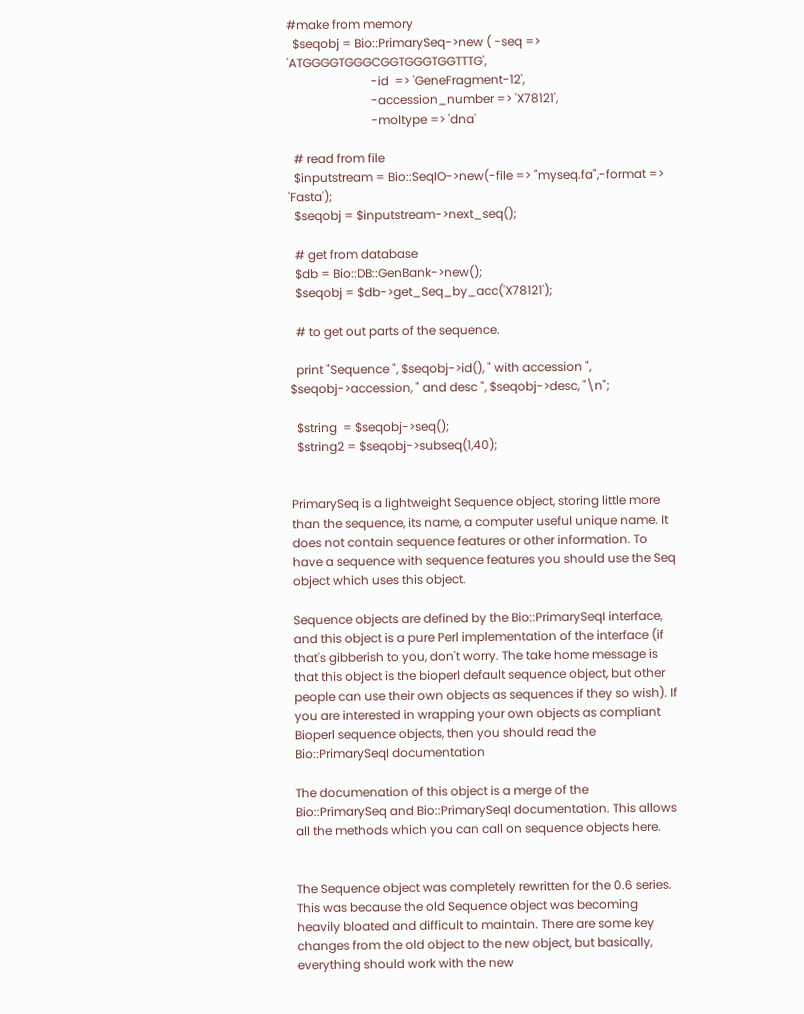#make from memory
  $seqobj = Bio::PrimarySeq->new ( -seq => 'ATGGGGTGGGCGGTGGGTGGTTTG',
                            -id  => 'GeneFragment-12',
                            -accession_number => 'X78121',
                            -moltype => 'dna'

  # read from file
  $inputstream = Bio::SeqIO->new(-file => "myseq.fa",-format => 'Fasta');
  $seqobj = $inputstream->next_seq();

  # get from database
  $db = Bio::DB::GenBank->new();
  $seqobj = $db->get_Seq_by_acc('X78121');

  # to get out parts of the sequence.

  print "Sequence ", $seqobj->id(), " with accession ", $seqobj->accession, " and desc ", $seqobj->desc, "\n";

  $string  = $seqobj->seq();
  $string2 = $seqobj->subseq(1,40);


PrimarySeq is a lightweight Sequence object, storing little more than the sequence, its name, a computer useful unique name. It does not contain sequence features or other information. To have a sequence with sequence features you should use the Seq object which uses this object.

Sequence objects are defined by the Bio::PrimarySeqI interface, and this object is a pure Perl implementation of the interface (if that's gibberish to you, don't worry. The take home message is that this object is the bioperl default sequence object, but other people can use their own objects as sequences if they so wish). If you are interested in wrapping your own objects as compliant Bioperl sequence objects, then you should read the Bio::PrimarySeqI documentation

The documenation of this object is a merge of the Bio::PrimarySeq and Bio::PrimarySeqI documentation. This allows all the methods which you can call on sequence objects here.


The Sequence object was completely rewritten for the 0.6 series. This was because the old Sequence object was becoming heavily bloated and difficult to maintain. There are some key changes from the old object to the new object, but basically, everything should work with the new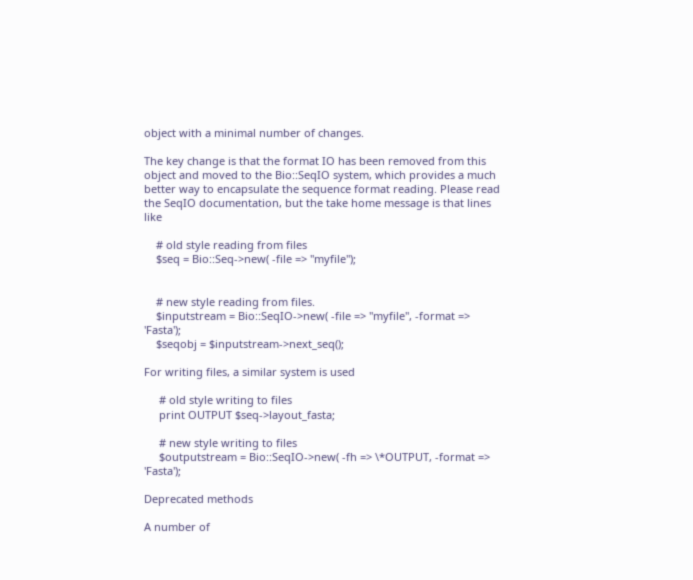object with a minimal number of changes.

The key change is that the format IO has been removed from this object and moved to the Bio::SeqIO system, which provides a much better way to encapsulate the sequence format reading. Please read the SeqIO documentation, but the take home message is that lines like

    # old style reading from files
    $seq = Bio::Seq->new( -file => "myfile");


    # new style reading from files.
    $inputstream = Bio::SeqIO->new( -file => "myfile", -format => 'Fasta');
    $seqobj = $inputstream->next_seq();

For writing files, a similar system is used

     # old style writing to files
     print OUTPUT $seq->layout_fasta;

     # new style writing to files
     $outputstream = Bio::SeqIO->new( -fh => \*OUTPUT, -format => 'Fasta');

Deprecated methods

A number of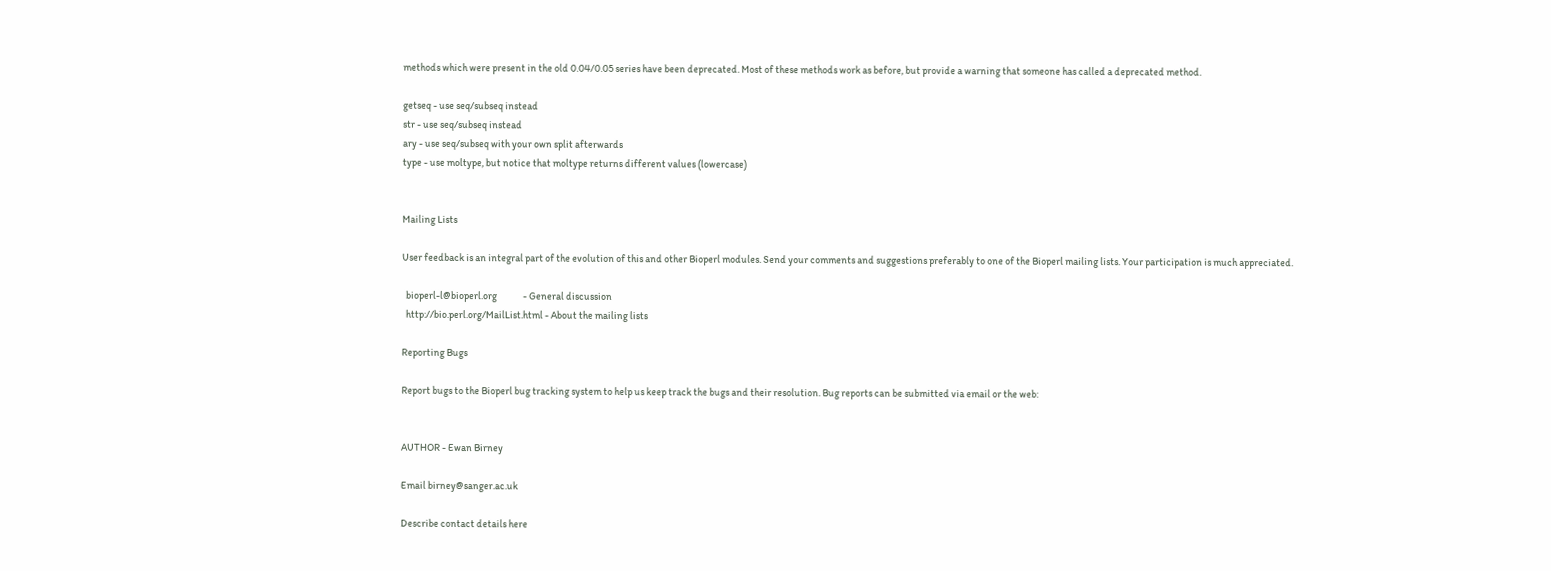methods which were present in the old 0.04/0.05 series have been deprecated. Most of these methods work as before, but provide a warning that someone has called a deprecated method.

getseq - use seq/subseq instead
str - use seq/subseq instead
ary - use seq/subseq with your own split afterwards
type - use moltype, but notice that moltype returns different values (lowercase)


Mailing Lists

User feedback is an integral part of the evolution of this and other Bioperl modules. Send your comments and suggestions preferably to one of the Bioperl mailing lists. Your participation is much appreciated.

  bioperl-l@bioperl.org             - General discussion
  http://bio.perl.org/MailList.html - About the mailing lists

Reporting Bugs

Report bugs to the Bioperl bug tracking system to help us keep track the bugs and their resolution. Bug reports can be submitted via email or the web:


AUTHOR - Ewan Birney

Email birney@sanger.ac.uk

Describe contact details here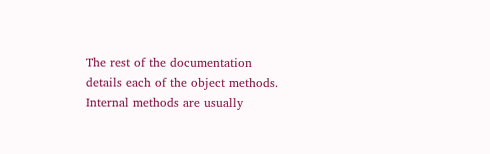The rest of the documentation details each of the object methods. Internal methods are usually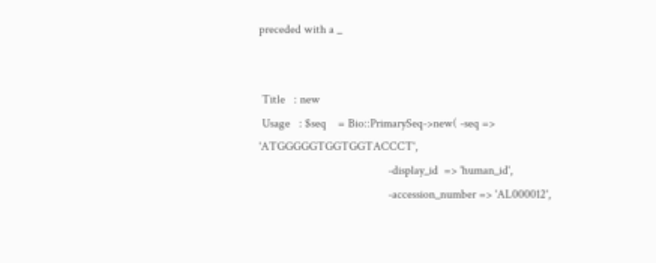preceded with a _


 Title   : new
 Usage   : $seq    = Bio::PrimarySeq->new( -seq => 'ATGGGGGTGGTGGTACCCT',
                                           -display_id  => 'human_id',
                                           -accession_number => 'AL000012',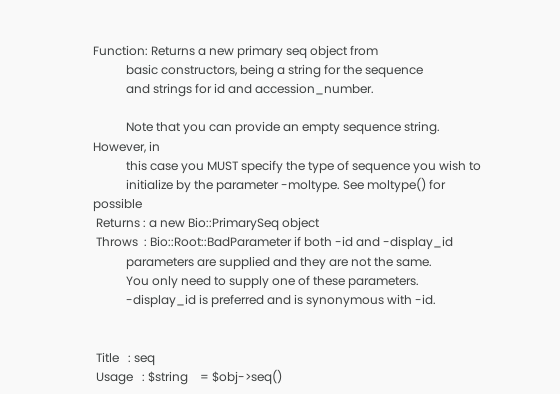Function: Returns a new primary seq object from
           basic constructors, being a string for the sequence
           and strings for id and accession_number.

           Note that you can provide an empty sequence string. However, in
           this case you MUST specify the type of sequence you wish to
           initialize by the parameter -moltype. See moltype() for possible
 Returns : a new Bio::PrimarySeq object
 Throws  : Bio::Root::BadParameter if both -id and -display_id
           parameters are supplied and they are not the same.
           You only need to supply one of these parameters.
           -display_id is preferred and is synonymous with -id.


 Title   : seq
 Usage   : $string    = $obj->seq()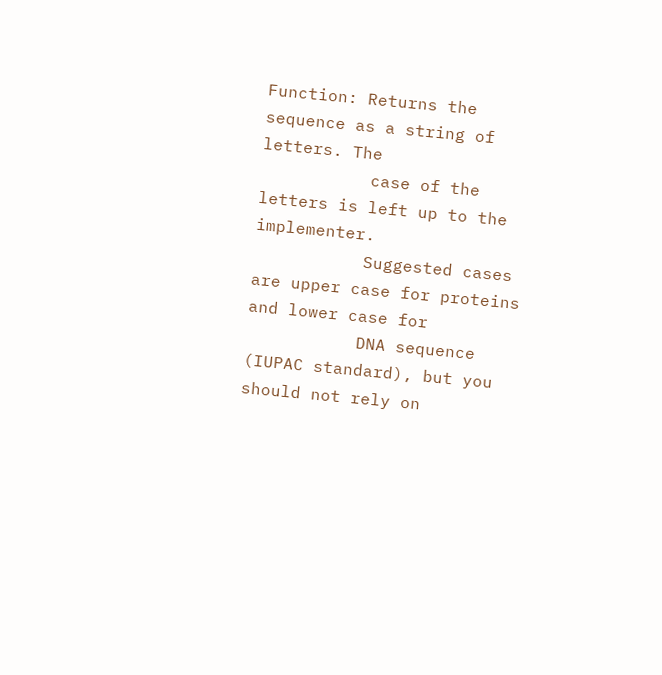Function: Returns the sequence as a string of letters. The
           case of the letters is left up to the implementer.
           Suggested cases are upper case for proteins and lower case for
           DNA sequence (IUPAC standard), but you should not rely on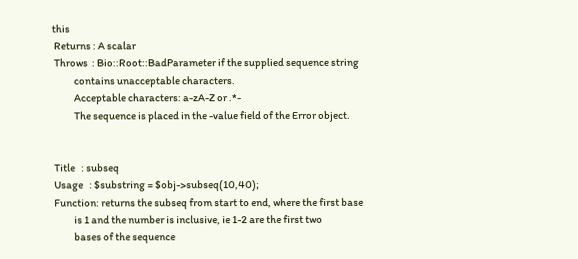this
 Returns : A scalar
 Throws  : Bio::Root::BadParameter if the supplied sequence string
           contains unacceptable characters.
           Acceptable characters: a-zA-Z or .*-
           The sequence is placed in the -value field of the Error object.


 Title   : subseq
 Usage   : $substring = $obj->subseq(10,40);
 Function: returns the subseq from start to end, where the first base
           is 1 and the number is inclusive, ie 1-2 are the first two
           bases of the sequence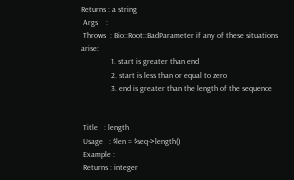Returns : a string
 Args    :
 Throws  : Bio::Root::BadParameter if any of these situations arise:
               1. start is greater than end
               2. start is less than or equal to zero
               3. end is greater than the length of the sequence


 Title   : length
 Usage   : $len = $seq->length()
 Example :
 Returns : integer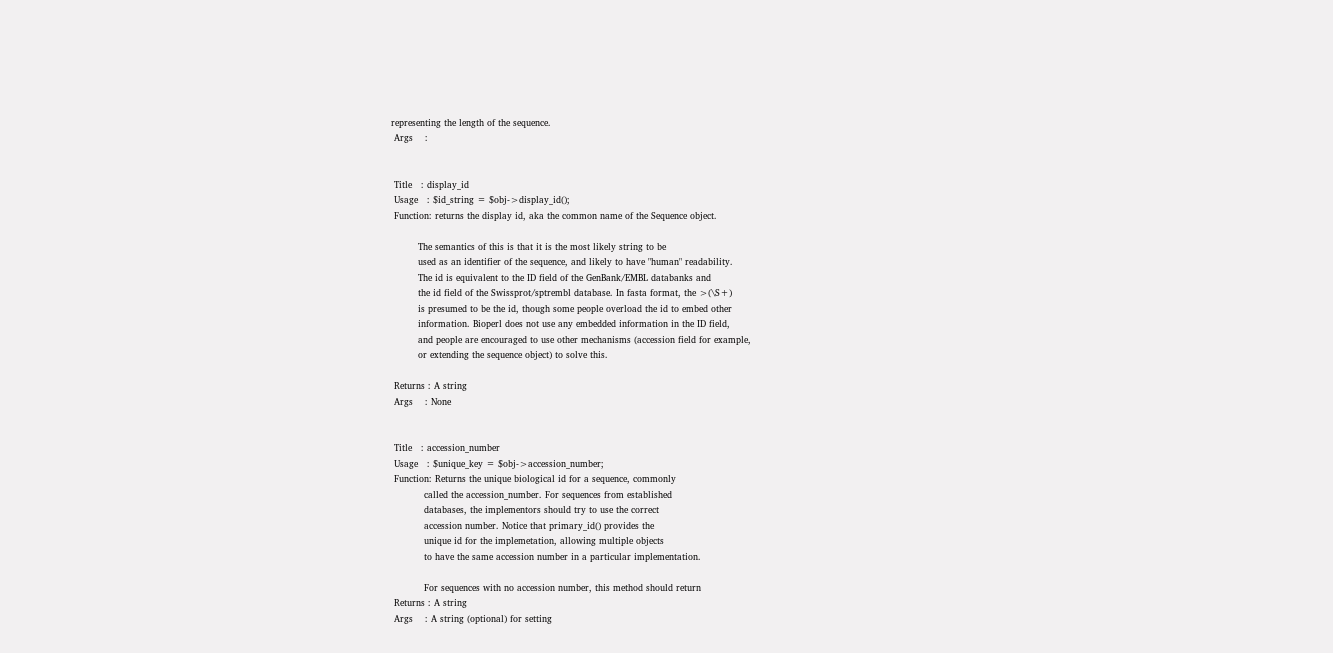representing the length of the sequence.
 Args    :


 Title   : display_id
 Usage   : $id_string = $obj->display_id();
 Function: returns the display id, aka the common name of the Sequence object.

         The semantics of this is that it is the most likely string to be
         used as an identifier of the sequence, and likely to have "human" readability.
         The id is equivalent to the ID field of the GenBank/EMBL databanks and
         the id field of the Swissprot/sptrembl database. In fasta format, the >(\S+)
         is presumed to be the id, though some people overload the id to embed other
         information. Bioperl does not use any embedded information in the ID field,
         and people are encouraged to use other mechanisms (accession field for example,
         or extending the sequence object) to solve this.

 Returns : A string
 Args    : None


 Title   : accession_number
 Usage   : $unique_key = $obj->accession_number;
 Function: Returns the unique biological id for a sequence, commonly
           called the accession_number. For sequences from established
           databases, the implementors should try to use the correct
           accession number. Notice that primary_id() provides the
           unique id for the implemetation, allowing multiple objects
           to have the same accession number in a particular implementation.

           For sequences with no accession number, this method should return
 Returns : A string
 Args    : A string (optional) for setting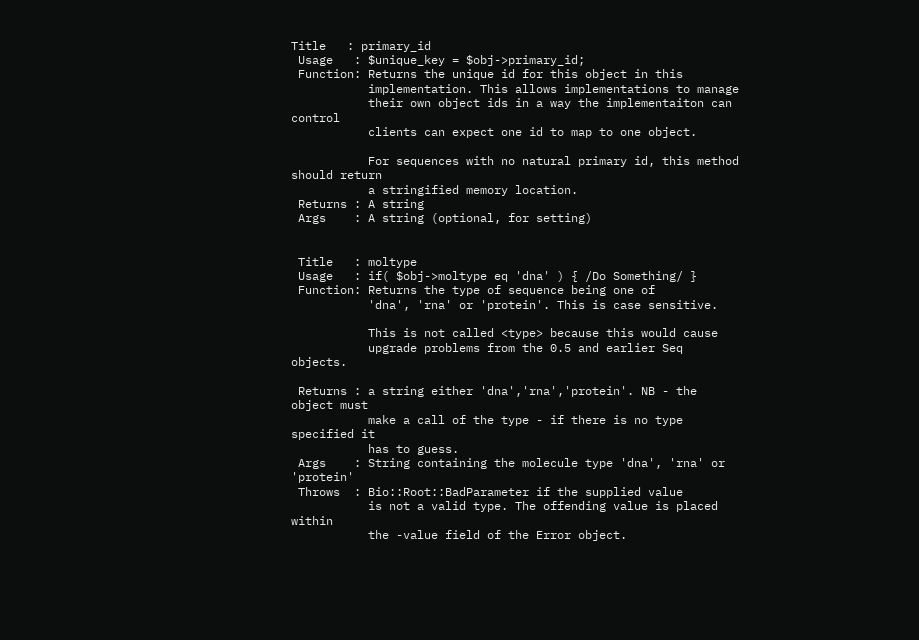Title   : primary_id
 Usage   : $unique_key = $obj->primary_id;
 Function: Returns the unique id for this object in this
           implementation. This allows implementations to manage
           their own object ids in a way the implementaiton can control
           clients can expect one id to map to one object.

           For sequences with no natural primary id, this method should return
           a stringified memory location.
 Returns : A string
 Args    : A string (optional, for setting)


 Title   : moltype
 Usage   : if( $obj->moltype eq 'dna' ) { /Do Something/ }
 Function: Returns the type of sequence being one of
           'dna', 'rna' or 'protein'. This is case sensitive.

           This is not called <type> because this would cause
           upgrade problems from the 0.5 and earlier Seq objects.

 Returns : a string either 'dna','rna','protein'. NB - the object must
           make a call of the type - if there is no type specified it
           has to guess.
 Args    : String containing the molecule type 'dna', 'rna' or 'protein'
 Throws  : Bio::Root::BadParameter if the supplied value
           is not a valid type. The offending value is placed within
           the -value field of the Error object.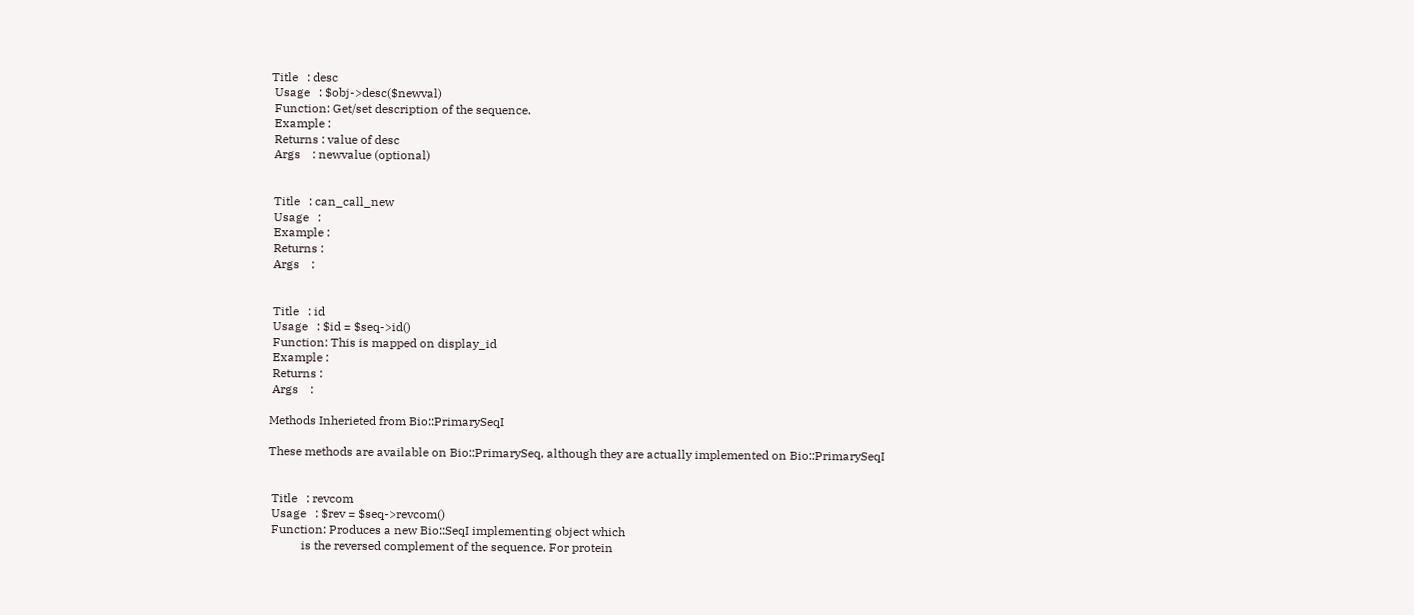Title   : desc
 Usage   : $obj->desc($newval)
 Function: Get/set description of the sequence.
 Example :
 Returns : value of desc
 Args    : newvalue (optional)


 Title   : can_call_new
 Usage   :
 Example :
 Returns :
 Args    :


 Title   : id
 Usage   : $id = $seq->id()
 Function: This is mapped on display_id
 Example :
 Returns :
 Args    :

Methods Inherieted from Bio::PrimarySeqI

These methods are available on Bio::PrimarySeq, although they are actually implemented on Bio::PrimarySeqI


 Title   : revcom
 Usage   : $rev = $seq->revcom()
 Function: Produces a new Bio::SeqI implementing object which
           is the reversed complement of the sequence. For protein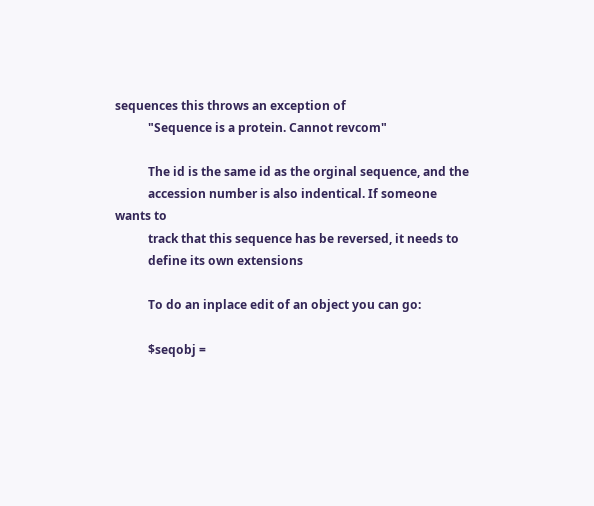sequences this throws an exception of
           "Sequence is a protein. Cannot revcom"

           The id is the same id as the orginal sequence, and the
           accession number is also indentical. If someone wants to
           track that this sequence has be reversed, it needs to
           define its own extensions

           To do an inplace edit of an object you can go:

           $seqobj =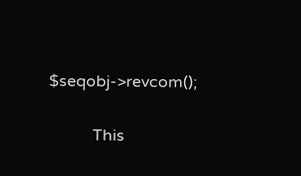$seqobj->revcom();

           This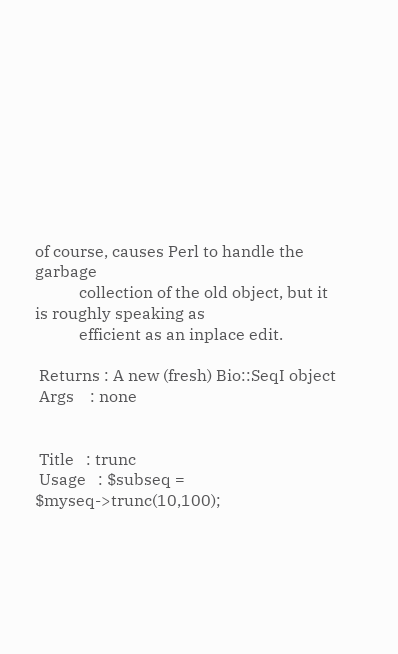of course, causes Perl to handle the garbage
           collection of the old object, but it is roughly speaking as
           efficient as an inplace edit.

 Returns : A new (fresh) Bio::SeqI object
 Args    : none


 Title   : trunc
 Usage   : $subseq = $myseq->trunc(10,100);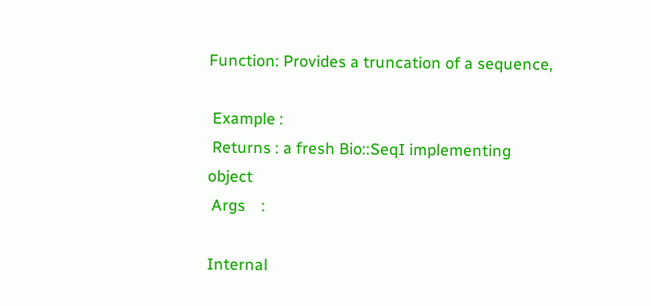Function: Provides a truncation of a sequence,

 Example :
 Returns : a fresh Bio::SeqI implementing object
 Args    :

Internal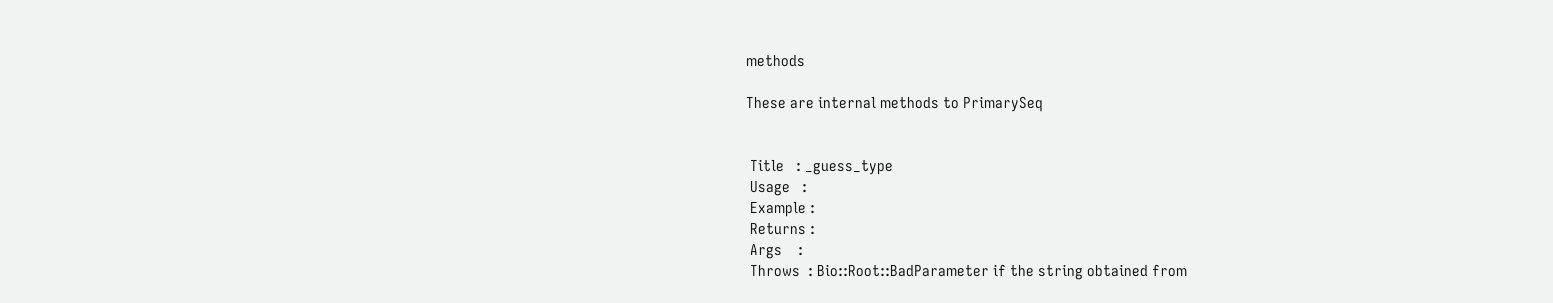methods

These are internal methods to PrimarySeq


 Title   : _guess_type
 Usage   :
 Example :
 Returns :
 Args    :
 Throws  : Bio::Root::BadParameter if the string obtained from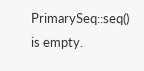PrimarySeq::seq() is empty.